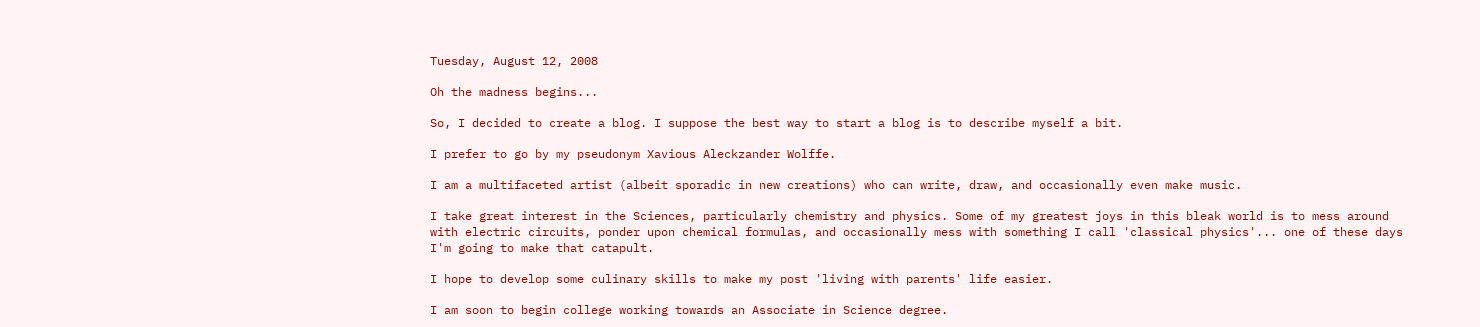Tuesday, August 12, 2008

Oh the madness begins...

So, I decided to create a blog. I suppose the best way to start a blog is to describe myself a bit.

I prefer to go by my pseudonym Xavious Aleckzander Wolffe.

I am a multifaceted artist (albeit sporadic in new creations) who can write, draw, and occasionally even make music.

I take great interest in the Sciences, particularly chemistry and physics. Some of my greatest joys in this bleak world is to mess around with electric circuits, ponder upon chemical formulas, and occasionally mess with something I call 'classical physics'... one of these days I'm going to make that catapult.

I hope to develop some culinary skills to make my post 'living with parents' life easier.

I am soon to begin college working towards an Associate in Science degree.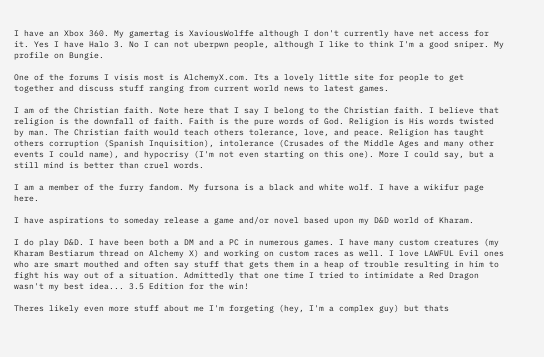I have an Xbox 360. My gamertag is XaviousWolffe although I don't currently have net access for it. Yes I have Halo 3. No I can not uberpwn people, although I like to think I'm a good sniper. My profile on Bungie.

One of the forums I visis most is AlchemyX.com. Its a lovely little site for people to get together and discuss stuff ranging from current world news to latest games.

I am of the Christian faith. Note here that I say I belong to the Christian faith. I believe that religion is the downfall of faith. Faith is the pure words of God. Religion is His words twisted by man. The Christian faith would teach others tolerance, love, and peace. Religion has taught others corruption (Spanish Inquisition), intolerance (Crusades of the Middle Ages and many other events I could name), and hypocrisy (I'm not even starting on this one). More I could say, but a still mind is better than cruel words.

I am a member of the furry fandom. My fursona is a black and white wolf. I have a wikifur page here.

I have aspirations to someday release a game and/or novel based upon my D&D world of Kharam.

I do play D&D. I have been both a DM and a PC in numerous games. I have many custom creatures (my Kharam Bestiarum thread on Alchemy X) and working on custom races as well. I love LAWFUL Evil ones who are smart mouthed and often say stuff that gets them in a heap of trouble resulting in him to fight his way out of a situation. Admittedly that one time I tried to intimidate a Red Dragon wasn't my best idea... 3.5 Edition for the win!

Theres likely even more stuff about me I'm forgeting (hey, I'm a complex guy) but thats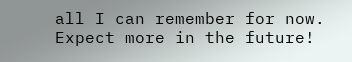all I can remember for now. Expect more in the future!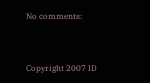No comments:


Copyright 2007 ID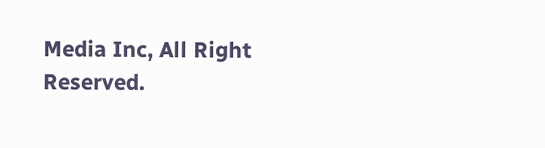Media Inc, All Right Reserved.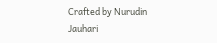Crafted by Nurudin Jauhari